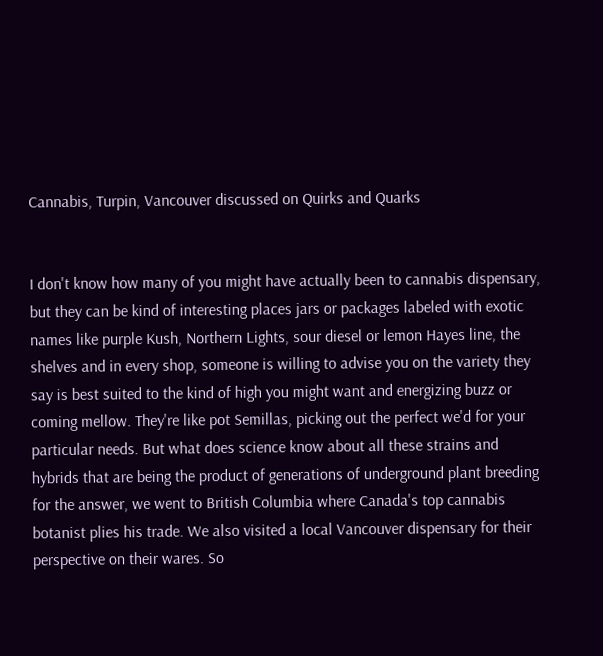Cannabis, Turpin, Vancouver discussed on Quirks and Quarks


I don't know how many of you might have actually been to cannabis dispensary, but they can be kind of interesting places jars or packages labeled with exotic names like purple Kush, Northern Lights, sour diesel or lemon Hayes line, the shelves and in every shop, someone is willing to advise you on the variety they say is best suited to the kind of high you might want and energizing buzz or coming mellow. They're like pot Semillas, picking out the perfect we'd for your particular needs. But what does science know about all these strains and hybrids that are being the product of generations of underground plant breeding for the answer, we went to British Columbia where Canada's top cannabis botanist plies his trade. We also visited a local Vancouver dispensary for their perspective on their wares. So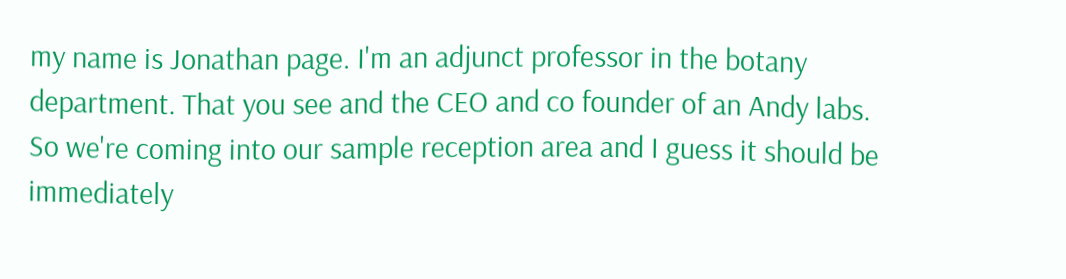my name is Jonathan page. I'm an adjunct professor in the botany department. That you see and the CEO and co founder of an Andy labs. So we're coming into our sample reception area and I guess it should be immediately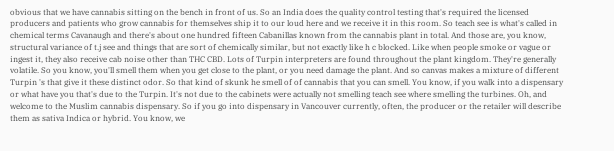obvious that we have cannabis sitting on the bench in front of us. So an India does the quality control testing that's required the licensed producers and patients who grow cannabis for themselves ship it to our loud here and we receive it in this room. So teach see is what's called in chemical terms Cavanaugh and there's about one hundred fifteen Cabanillas known from the cannabis plant in total. And those are, you know, structural variance of t.j see and things that are sort of chemically similar, but not exactly like h c blocked. Like when people smoke or vague or ingest it, they also receive cab noise other than THC CBD. Lots of Turpin interpreters are found throughout the plant kingdom. They're generally volatile. So you know, you'll smell them when you get close to the plant, or you need damage the plant. And so canvas makes a mixture of different Turpin 's that give it these distinct odor. So that kind of skunk he smell of of cannabis that you can smell. You know, if you walk into a dispensary or what have you that's due to the Turpin. It's not due to the cabinets were actually not smelling teach see where smelling the turbines. Oh, and welcome to the Muslim cannabis dispensary. So if you go into dispensary in Vancouver currently, often, the producer or the retailer will describe them as sativa Indica or hybrid. You know, we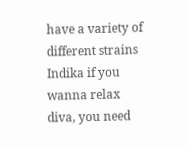have a variety of different strains Indika if you wanna relax diva, you need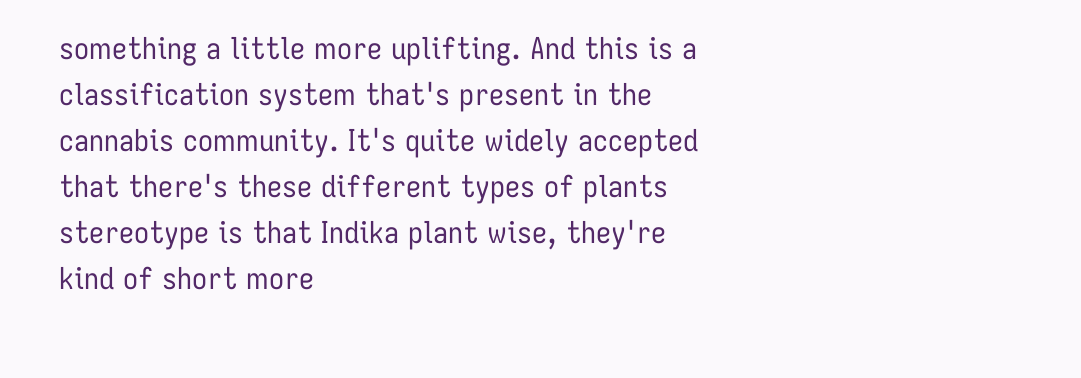something a little more uplifting. And this is a classification system that's present in the cannabis community. It's quite widely accepted that there's these different types of plants stereotype is that Indika plant wise, they're kind of short more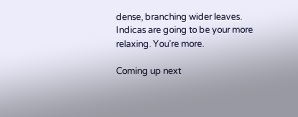dense, branching wider leaves. Indicas are going to be your more relaxing. You're more.

Coming up next